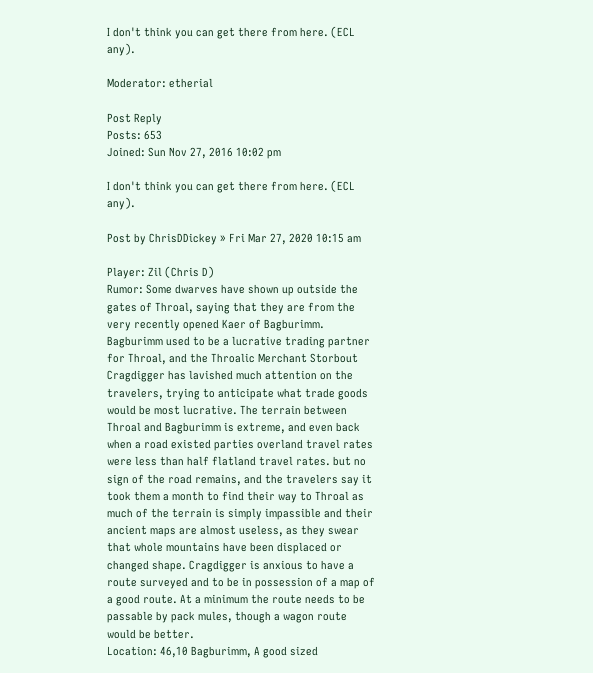I don't think you can get there from here. (ECL any).

Moderator: etherial

Post Reply
Posts: 653
Joined: Sun Nov 27, 2016 10:02 pm

I don't think you can get there from here. (ECL any).

Post by ChrisDDickey » Fri Mar 27, 2020 10:15 am

Player: Zil (Chris D)
Rumor: Some dwarves have shown up outside the gates of Throal, saying that they are from the very recently opened Kaer of Bagburimm. Bagburimm used to be a lucrative trading partner for Throal, and the Throalic Merchant Storbout Cragdigger has lavished much attention on the travelers, trying to anticipate what trade goods would be most lucrative. The terrain between Throal and Bagburimm is extreme, and even back when a road existed parties overland travel rates were less than half flatland travel rates. but no sign of the road remains, and the travelers say it took them a month to find their way to Throal as much of the terrain is simply impassible and their ancient maps are almost useless, as they swear that whole mountains have been displaced or changed shape. Cragdigger is anxious to have a route surveyed and to be in possession of a map of a good route. At a minimum the route needs to be passable by pack mules, though a wagon route would be better.
Location: 46,10 Bagburimm, A good sized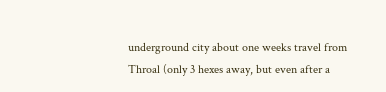underground city about one weeks travel from Throal (only 3 hexes away, but even after a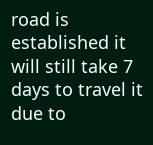road is established it will still take 7 days to travel it due to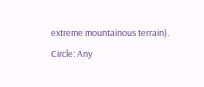extreme mountainous terrain).
Circle: Any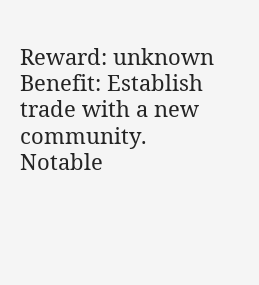Reward: unknown
Benefit: Establish trade with a new community.
Notable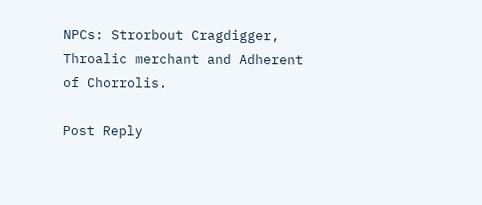NPCs: Strorbout Cragdigger, Throalic merchant and Adherent of Chorrolis.

Post Reply